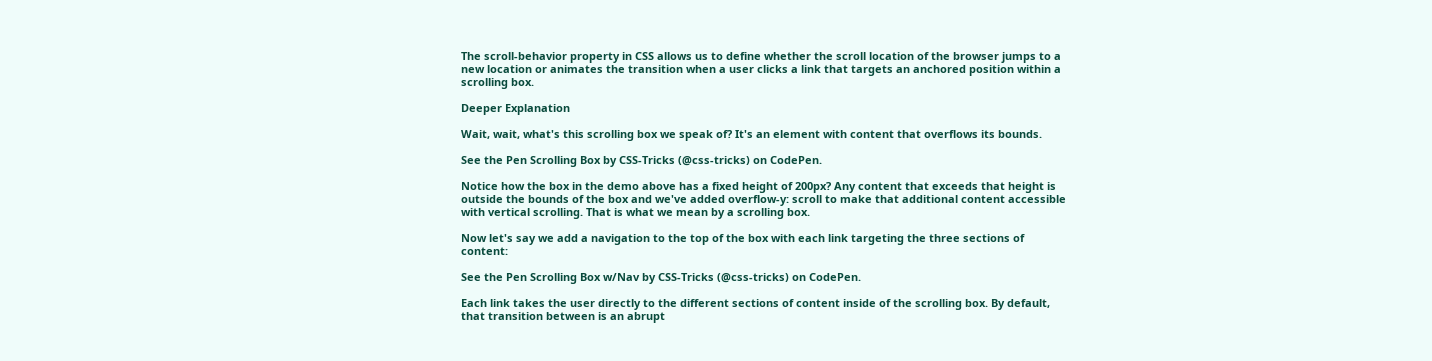The scroll-behavior property in CSS allows us to define whether the scroll location of the browser jumps to a new location or animates the transition when a user clicks a link that targets an anchored position within a scrolling box.

Deeper Explanation

Wait, wait, what's this scrolling box we speak of? It's an element with content that overflows its bounds.

See the Pen Scrolling Box by CSS-Tricks (@css-tricks) on CodePen.

Notice how the box in the demo above has a fixed height of 200px? Any content that exceeds that height is outside the bounds of the box and we've added overflow-y: scroll to make that additional content accessible with vertical scrolling. That is what we mean by a scrolling box.

Now let's say we add a navigation to the top of the box with each link targeting the three sections of content:

See the Pen Scrolling Box w/Nav by CSS-Tricks (@css-tricks) on CodePen.

Each link takes the user directly to the different sections of content inside of the scrolling box. By default, that transition between is an abrupt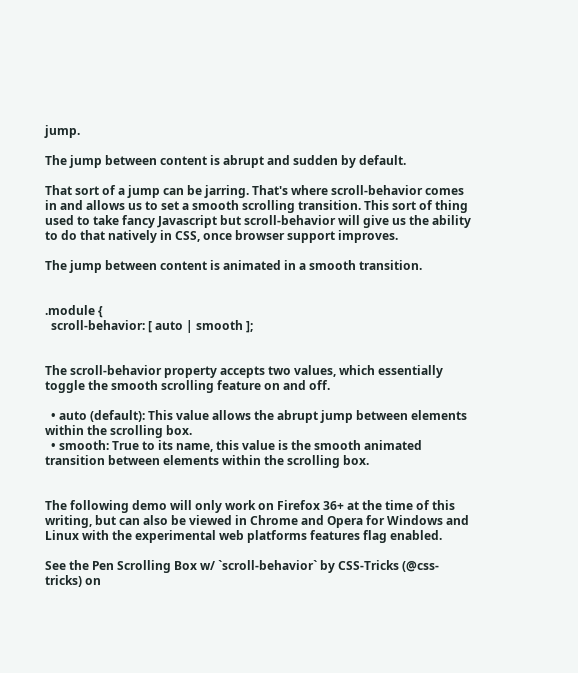jump.

The jump between content is abrupt and sudden by default.

That sort of a jump can be jarring. That's where scroll-behavior comes in and allows us to set a smooth scrolling transition. This sort of thing used to take fancy Javascript but scroll-behavior will give us the ability to do that natively in CSS, once browser support improves.

The jump between content is animated in a smooth transition.


.module {
  scroll-behavior: [ auto | smooth ];


The scroll-behavior property accepts two values, which essentially toggle the smooth scrolling feature on and off.

  • auto (default): This value allows the abrupt jump between elements within the scrolling box.
  • smooth: True to its name, this value is the smooth animated transition between elements within the scrolling box.


The following demo will only work on Firefox 36+ at the time of this writing, but can also be viewed in Chrome and Opera for Windows and Linux with the experimental web platforms features flag enabled.

See the Pen Scrolling Box w/ `scroll-behavior` by CSS-Tricks (@css-tricks) on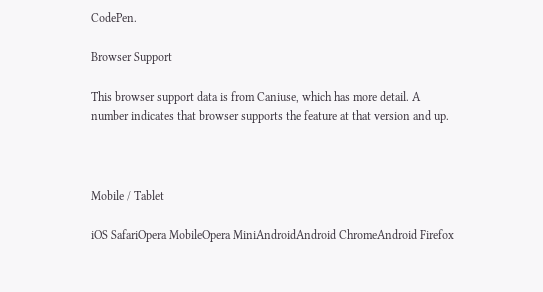CodePen.

Browser Support

This browser support data is from Caniuse, which has more detail. A number indicates that browser supports the feature at that version and up.



Mobile / Tablet

iOS SafariOpera MobileOpera MiniAndroidAndroid ChromeAndroid Firefox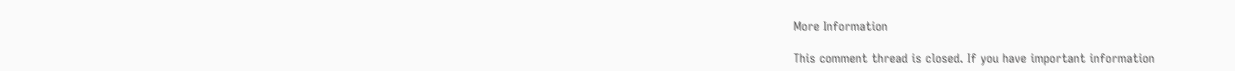More Information

This comment thread is closed. If you have important information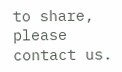to share, please contact us.